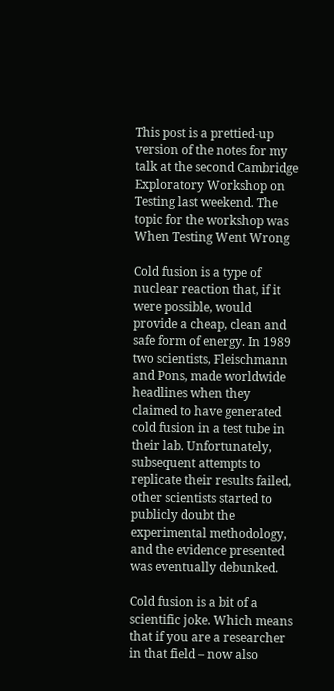This post is a prettied-up version of the notes for my talk at the second Cambridge Exploratory Workshop on Testing last weekend. The topic for the workshop was When Testing Went Wrong

Cold fusion is a type of nuclear reaction that, if it were possible, would provide a cheap, clean and safe form of energy. In 1989 two scientists, Fleischmann and Pons, made worldwide headlines when they claimed to have generated cold fusion in a test tube in their lab. Unfortunately, subsequent attempts to replicate their results failed, other scientists started to publicly doubt the experimental methodology, and the evidence presented was eventually debunked.

Cold fusion is a bit of a scientific joke. Which means that if you are a researcher in that field – now also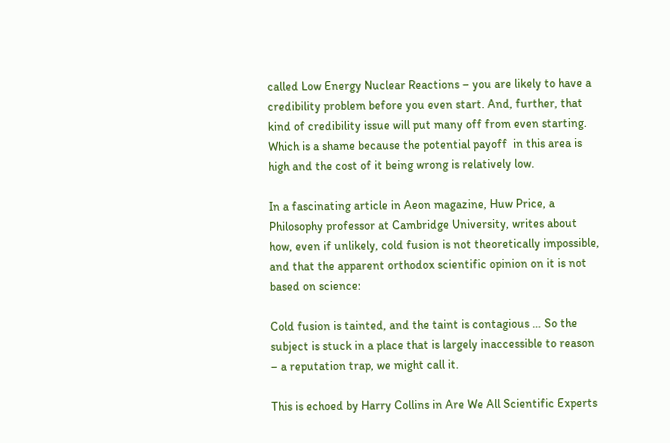called Low Energy Nuclear Reactions – you are likely to have a credibility problem before you even start. And, further, that kind of credibility issue will put many off from even starting. Which is a shame because the potential payoff  in this area is high and the cost of it being wrong is relatively low.

In a fascinating article in Aeon magazine, Huw Price, a Philosophy professor at Cambridge University, writes about how, even if unlikely, cold fusion is not theoretically impossible, and that the apparent orthodox scientific opinion on it is not based on science:

Cold fusion is tainted, and the taint is contagious … So the subject is stuck in a place that is largely inaccessible to reason – a reputation trap, we might call it.

This is echoed by Harry Collins in Are We All Scientific Experts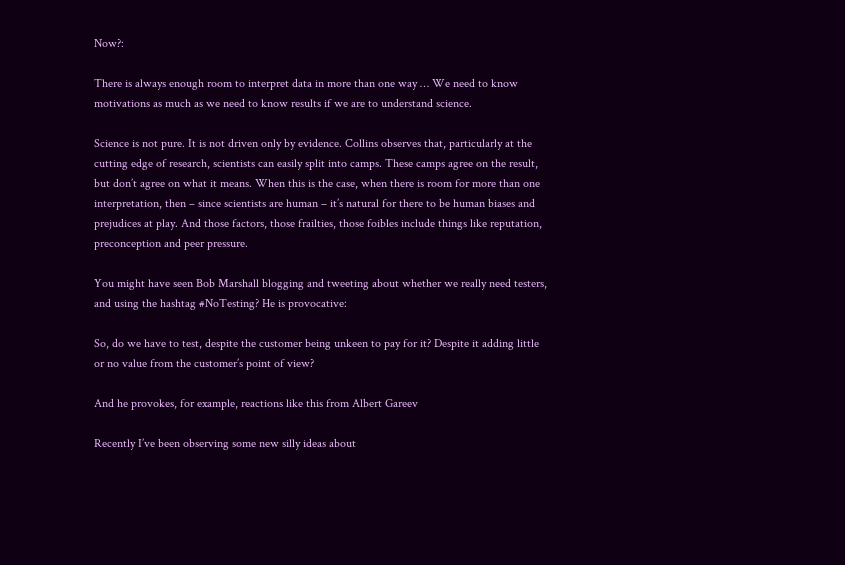Now?:

There is always enough room to interpret data in more than one way … We need to know motivations as much as we need to know results if we are to understand science.

Science is not pure. It is not driven only by evidence. Collins observes that, particularly at the cutting edge of research, scientists can easily split into camps. These camps agree on the result, but don’t agree on what it means. When this is the case, when there is room for more than one interpretation, then – since scientists are human – it’s natural for there to be human biases and prejudices at play. And those factors, those frailties, those foibles include things like reputation, preconception and peer pressure.

You might have seen Bob Marshall blogging and tweeting about whether we really need testers, and using the hashtag #NoTesting? He is provocative:

So, do we have to test, despite the customer being unkeen to pay for it? Despite it adding little or no value from the customer’s point of view?

And he provokes, for example, reactions like this from Albert Gareev

Recently I’ve been observing some new silly ideas about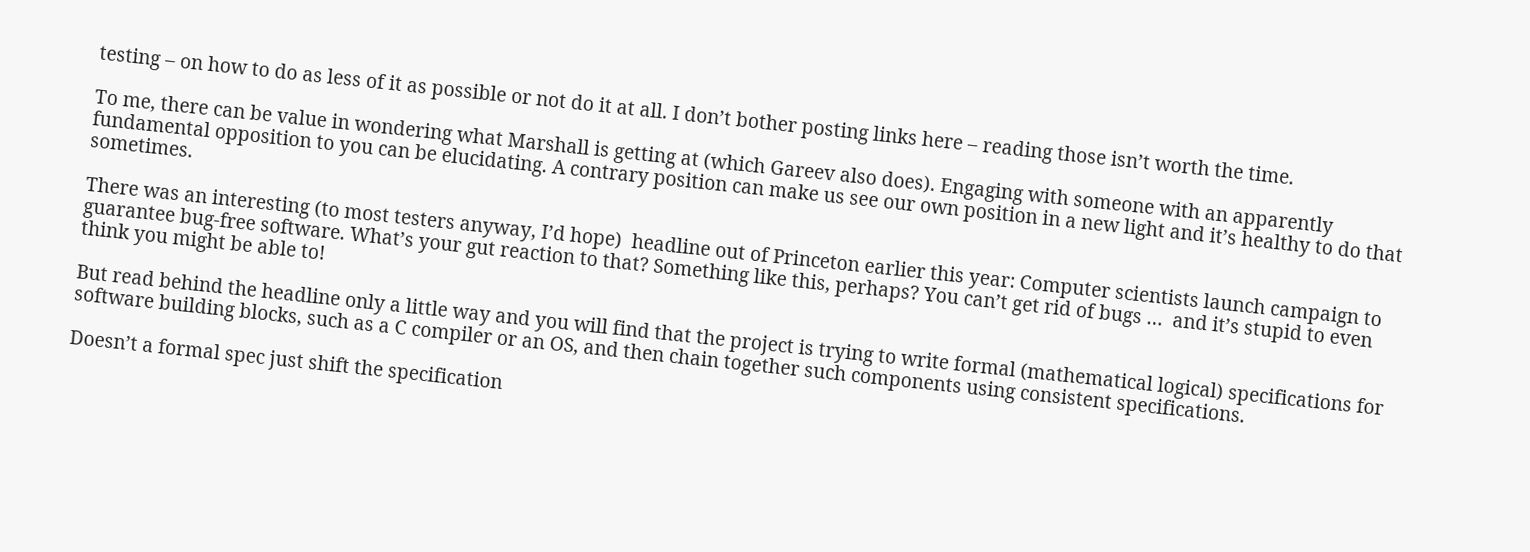testing – on how to do as less of it as possible or not do it at all. I don’t bother posting links here – reading those isn’t worth the time.

To me, there can be value in wondering what Marshall is getting at (which Gareev also does). Engaging with someone with an apparently fundamental opposition to you can be elucidating. A contrary position can make us see our own position in a new light and it’s healthy to do that sometimes.

There was an interesting (to most testers anyway, I’d hope)  headline out of Princeton earlier this year: Computer scientists launch campaign to guarantee bug-free software. What’s your gut reaction to that? Something like this, perhaps? You can’t get rid of bugs …  and it’s stupid to even think you might be able to!

But read behind the headline only a little way and you will find that the project is trying to write formal (mathematical logical) specifications for software building blocks, such as a C compiler or an OS, and then chain together such components using consistent specifications.

Doesn’t a formal spec just shift the specification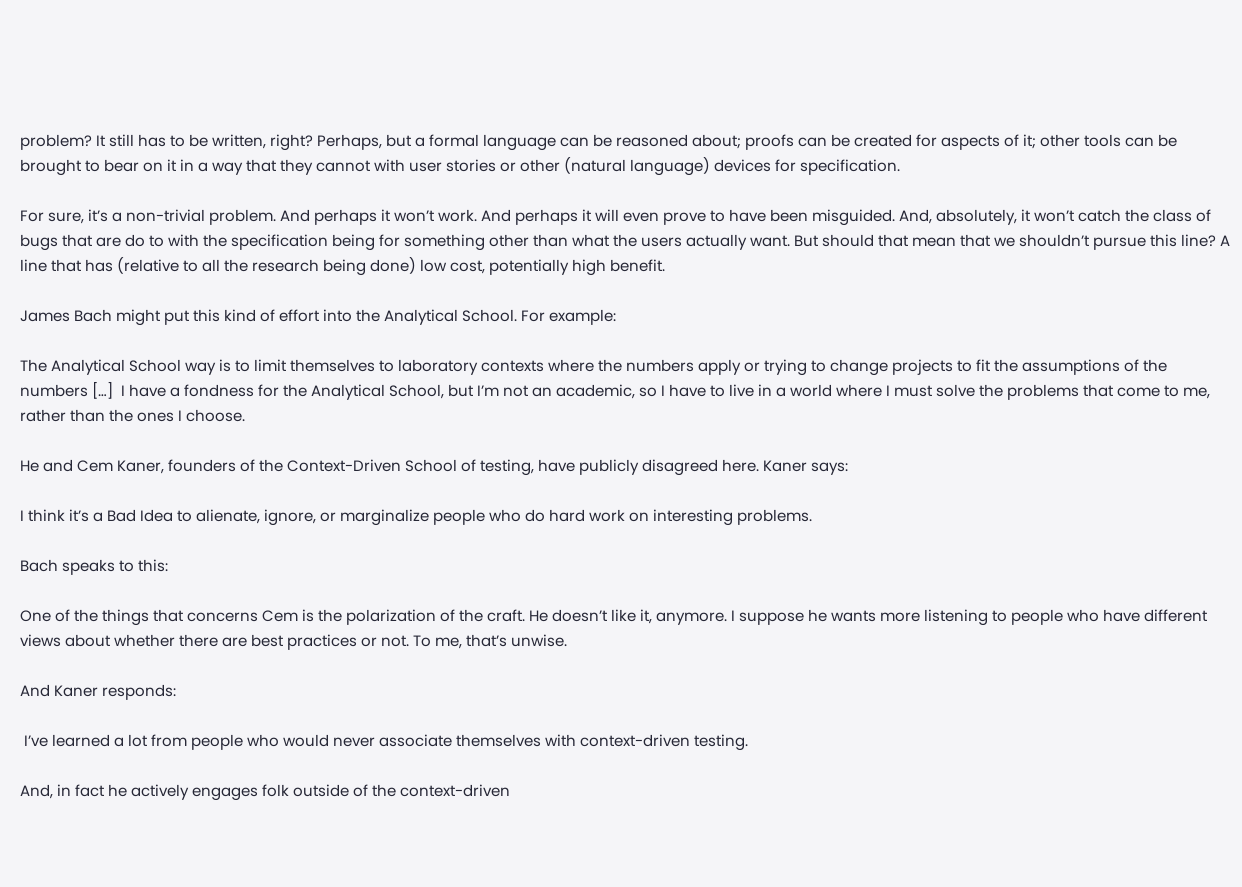problem? It still has to be written, right? Perhaps, but a formal language can be reasoned about; proofs can be created for aspects of it; other tools can be brought to bear on it in a way that they cannot with user stories or other (natural language) devices for specification.

For sure, it’s a non-trivial problem. And perhaps it won’t work. And perhaps it will even prove to have been misguided. And, absolutely, it won’t catch the class of bugs that are do to with the specification being for something other than what the users actually want. But should that mean that we shouldn’t pursue this line? A line that has (relative to all the research being done) low cost, potentially high benefit.

James Bach might put this kind of effort into the Analytical School. For example:

The Analytical School way is to limit themselves to laboratory contexts where the numbers apply or trying to change projects to fit the assumptions of the numbers […]  I have a fondness for the Analytical School, but I’m not an academic, so I have to live in a world where I must solve the problems that come to me, rather than the ones I choose.

He and Cem Kaner, founders of the Context-Driven School of testing, have publicly disagreed here. Kaner says:

I think it’s a Bad Idea to alienate, ignore, or marginalize people who do hard work on interesting problems.

Bach speaks to this:

One of the things that concerns Cem is the polarization of the craft. He doesn’t like it, anymore. I suppose he wants more listening to people who have different views about whether there are best practices or not. To me, that’s unwise.

And Kaner responds:

 I’ve learned a lot from people who would never associate themselves with context-driven testing.

And, in fact he actively engages folk outside of the context-driven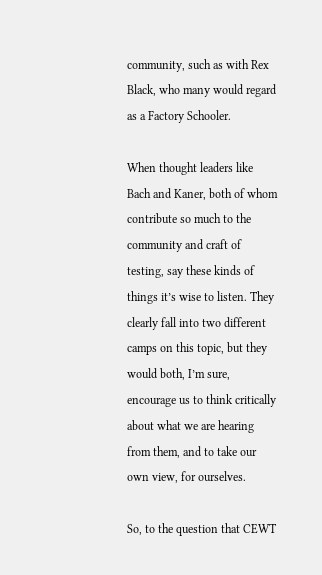community, such as with Rex Black, who many would regard as a Factory Schooler.

When thought leaders like Bach and Kaner, both of whom contribute so much to the community and craft of testing, say these kinds of things it’s wise to listen. They clearly fall into two different camps on this topic, but they would both, I’m sure, encourage us to think critically about what we are hearing from them, and to take our own view, for ourselves.

So, to the question that CEWT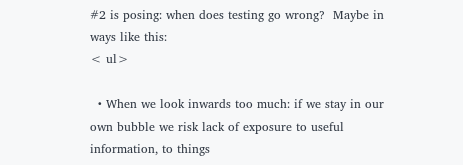#2 is posing: when does testing go wrong?  Maybe in ways like this:
< ul>

  • When we look inwards too much: if we stay in our own bubble we risk lack of exposure to useful information, to things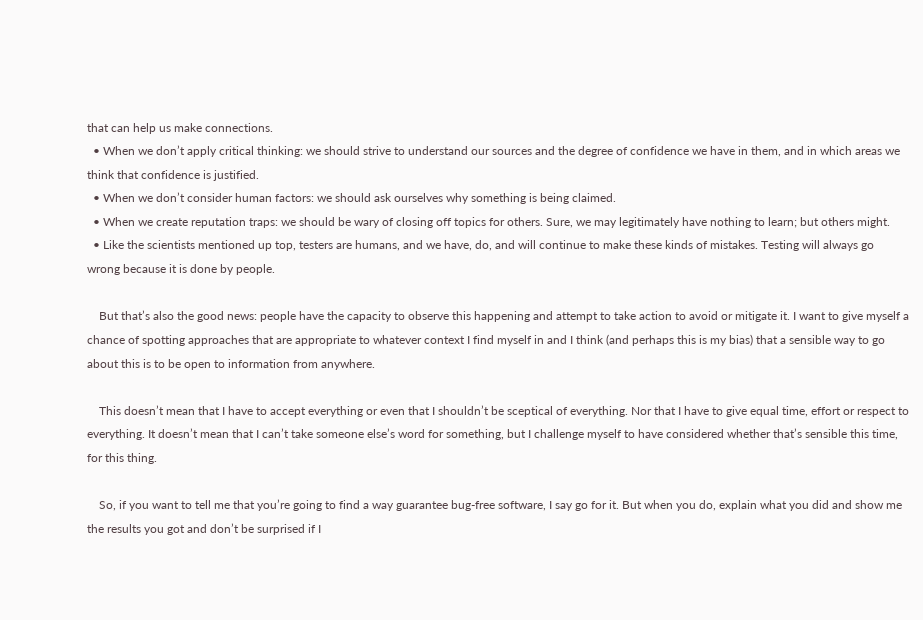that can help us make connections.
  • When we don’t apply critical thinking: we should strive to understand our sources and the degree of confidence we have in them, and in which areas we think that confidence is justified.
  • When we don’t consider human factors: we should ask ourselves why something is being claimed.
  • When we create reputation traps: we should be wary of closing off topics for others. Sure, we may legitimately have nothing to learn; but others might.
  • Like the scientists mentioned up top, testers are humans, and we have, do, and will continue to make these kinds of mistakes. Testing will always go wrong because it is done by people.

    But that’s also the good news: people have the capacity to observe this happening and attempt to take action to avoid or mitigate it. I want to give myself a chance of spotting approaches that are appropriate to whatever context I find myself in and I think (and perhaps this is my bias) that a sensible way to go about this is to be open to information from anywhere.

    This doesn’t mean that I have to accept everything or even that I shouldn’t be sceptical of everything. Nor that I have to give equal time, effort or respect to everything. It doesn’t mean that I can’t take someone else’s word for something, but I challenge myself to have considered whether that’s sensible this time, for this thing.

    So, if you want to tell me that you’re going to find a way guarantee bug-free software, I say go for it. But when you do, explain what you did and show me the results you got and don’t be surprised if I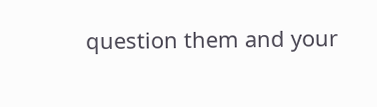question them and your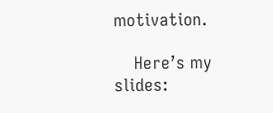motivation.

    Here’s my slides: